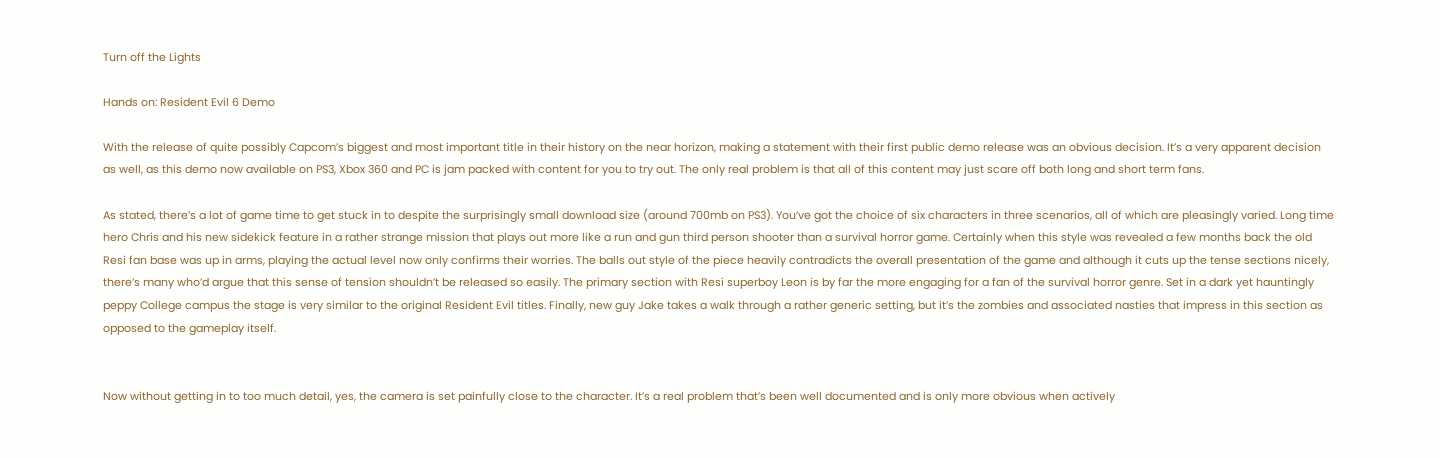Turn off the Lights

Hands on: Resident Evil 6 Demo

With the release of quite possibly Capcom’s biggest and most important title in their history on the near horizon, making a statement with their first public demo release was an obvious decision. It’s a very apparent decision as well, as this demo now available on PS3, Xbox 360 and PC is jam packed with content for you to try out. The only real problem is that all of this content may just scare off both long and short term fans.

As stated, there’s a lot of game time to get stuck in to despite the surprisingly small download size (around 700mb on PS3). You’ve got the choice of six characters in three scenarios, all of which are pleasingly varied. Long time hero Chris and his new sidekick feature in a rather strange mission that plays out more like a run and gun third person shooter than a survival horror game. Certainly when this style was revealed a few months back the old Resi fan base was up in arms, playing the actual level now only confirms their worries. The balls out style of the piece heavily contradicts the overall presentation of the game and although it cuts up the tense sections nicely, there’s many who’d argue that this sense of tension shouldn’t be released so easily. The primary section with Resi superboy Leon is by far the more engaging for a fan of the survival horror genre. Set in a dark yet hauntingly peppy College campus the stage is very similar to the original Resident Evil titles. Finally, new guy Jake takes a walk through a rather generic setting, but it’s the zombies and associated nasties that impress in this section as opposed to the gameplay itself.


Now without getting in to too much detail, yes, the camera is set painfully close to the character. It’s a real problem that’s been well documented and is only more obvious when actively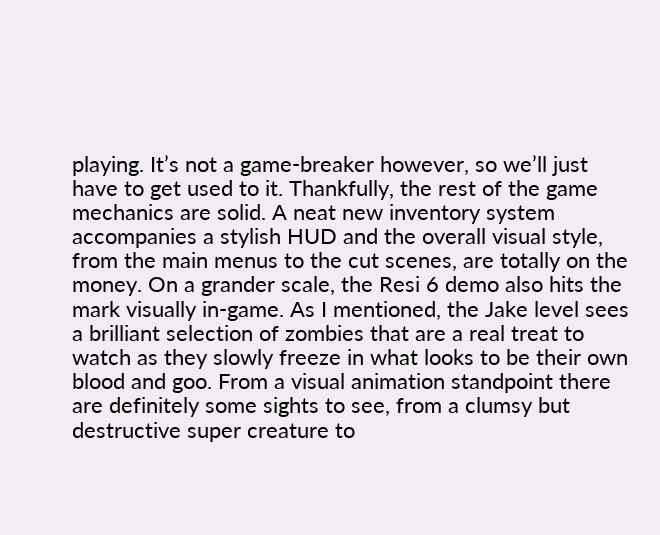playing. It’s not a game-breaker however, so we’ll just have to get used to it. Thankfully, the rest of the game mechanics are solid. A neat new inventory system accompanies a stylish HUD and the overall visual style, from the main menus to the cut scenes, are totally on the money. On a grander scale, the Resi 6 demo also hits the mark visually in-game. As I mentioned, the Jake level sees a brilliant selection of zombies that are a real treat to watch as they slowly freeze in what looks to be their own blood and goo. From a visual animation standpoint there are definitely some sights to see, from a clumsy but destructive super creature to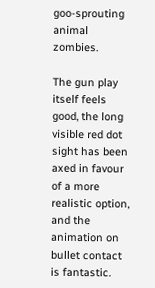goo-sprouting animal zombies.

The gun play itself feels good, the long visible red dot sight has been axed in favour of a more realistic option, and the animation on bullet contact is fantastic.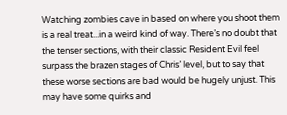Watching zombies cave in based on where you shoot them is a real treat...in a weird kind of way. There’s no doubt that the tenser sections, with their classic Resident Evil feel surpass the brazen stages of Chris’ level, but to say that these worse sections are bad would be hugely unjust. This may have some quirks and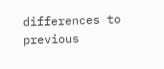differences to previous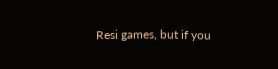Resi games, but if you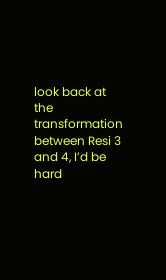look back at the transformation between Resi 3 and 4, I’d be hard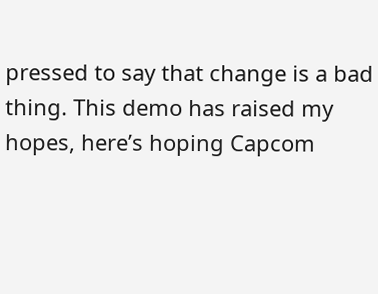pressed to say that change is a bad thing. This demo has raised my hopes, here’s hoping Capcom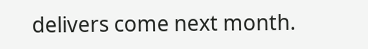delivers come next month.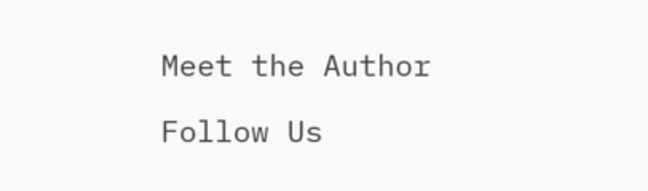Meet the Author

Follow Us